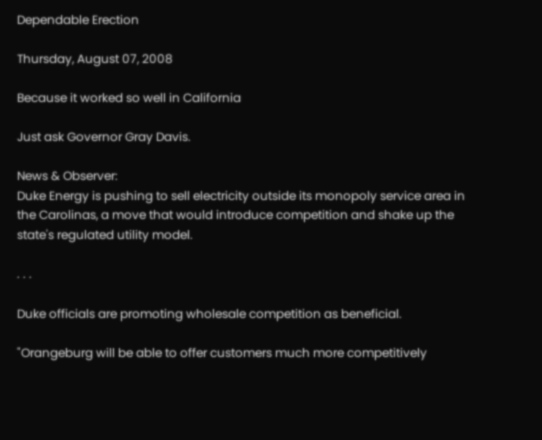Dependable Erection

Thursday, August 07, 2008

Because it worked so well in California

Just ask Governor Gray Davis.

News & Observer:
Duke Energy is pushing to sell electricity outside its monopoly service area in the Carolinas, a move that would introduce competition and shake up the state's regulated utility model.

. . .

Duke officials are promoting wholesale competition as beneficial.

"Orangeburg will be able to offer customers much more competitively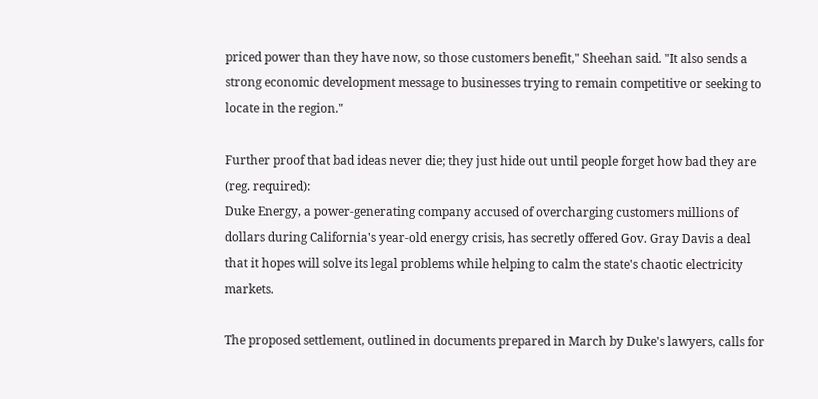priced power than they have now, so those customers benefit," Sheehan said. "It also sends a strong economic development message to businesses trying to remain competitive or seeking to locate in the region."

Further proof that bad ideas never die; they just hide out until people forget how bad they are (reg. required):
Duke Energy, a power-generating company accused of overcharging customers millions of dollars during California's year-old energy crisis, has secretly offered Gov. Gray Davis a deal that it hopes will solve its legal problems while helping to calm the state's chaotic electricity markets.

The proposed settlement, outlined in documents prepared in March by Duke's lawyers, calls for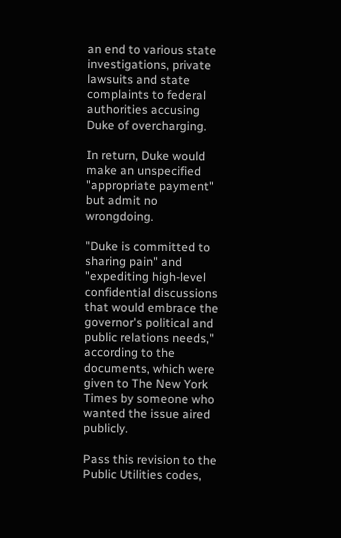an end to various state investigations, private lawsuits and state complaints to federal authorities accusing Duke of overcharging.

In return, Duke would make an unspecified "appropriate payment" but admit no wrongdoing.

"Duke is committed to sharing pain" and "expediting high-level confidential discussions that would embrace the governor's political and public relations needs," according to the documents, which were given to The New York Times by someone who wanted the issue aired publicly.

Pass this revision to the Public Utilities codes,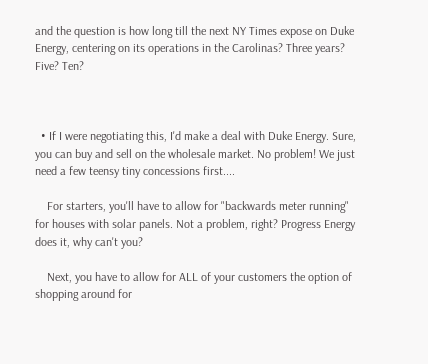and the question is how long till the next NY Times expose on Duke Energy, centering on its operations in the Carolinas? Three years? Five? Ten?



  • If I were negotiating this, I'd make a deal with Duke Energy. Sure, you can buy and sell on the wholesale market. No problem! We just need a few teensy tiny concessions first....

    For starters, you'll have to allow for "backwards meter running" for houses with solar panels. Not a problem, right? Progress Energy does it, why can't you?

    Next, you have to allow for ALL of your customers the option of shopping around for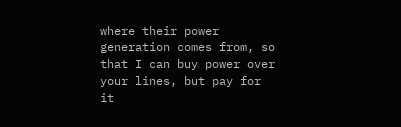where their power generation comes from, so that I can buy power over your lines, but pay for it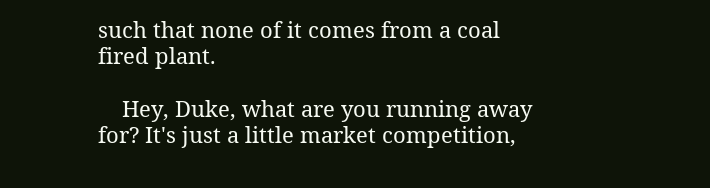such that none of it comes from a coal fired plant.

    Hey, Duke, what are you running away for? It's just a little market competition,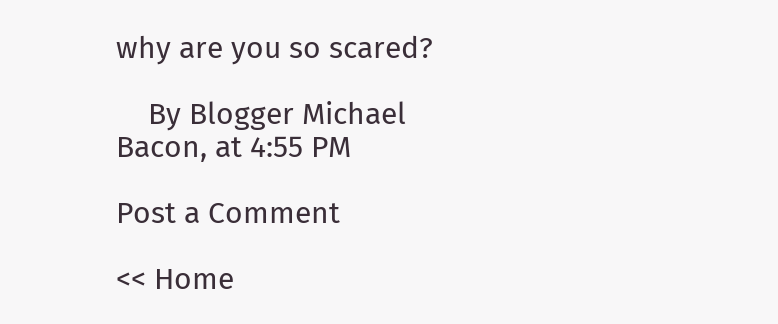why are you so scared?

    By Blogger Michael Bacon, at 4:55 PM

Post a Comment

<< Home